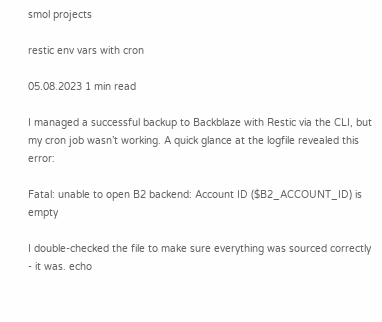smol projects

restic env vars with cron

05.08.2023 1 min read

I managed a successful backup to Backblaze with Restic via the CLI, but my cron job wasn’t working. A quick glance at the logfile revealed this error:

Fatal: unable to open B2 backend: Account ID ($B2_ACCOUNT_ID) is empty

I double-checked the file to make sure everything was sourced correctly - it was. echo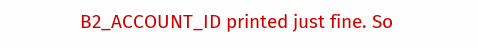B2_ACCOUNT_ID printed just fine. So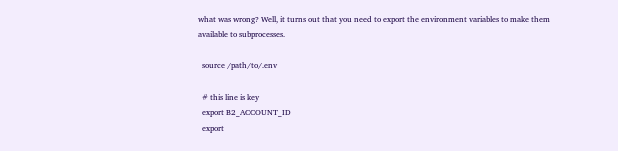what was wrong? Well, it turns out that you need to export the environment variables to make them available to subprocesses.

  source /path/to/.env

  # this line is key
  export B2_ACCOUNT_ID
  export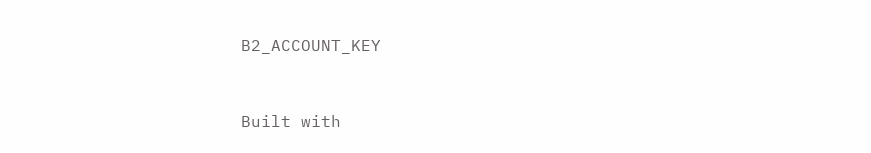B2_ACCOUNT_KEY


Built with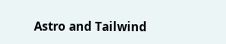Astro and Tailwind